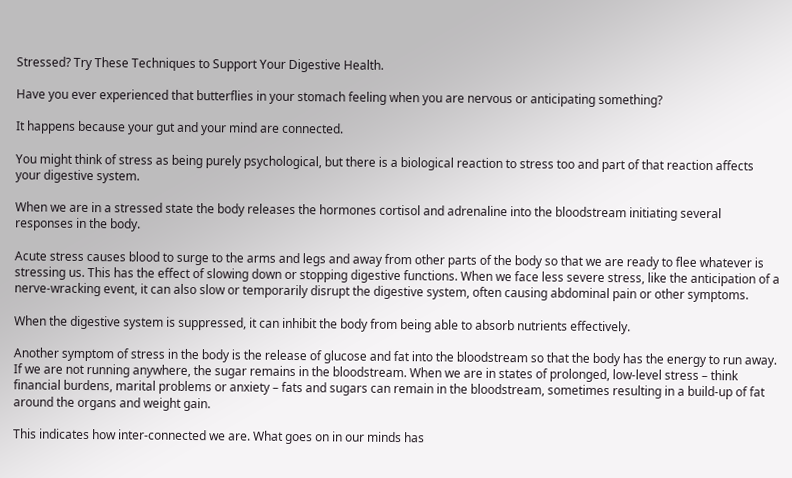Stressed? Try These Techniques to Support Your Digestive Health.

Have you ever experienced that butterflies in your stomach feeling when you are nervous or anticipating something?

It happens because your gut and your mind are connected.

You might think of stress as being purely psychological, but there is a biological reaction to stress too and part of that reaction affects your digestive system.

When we are in a stressed state the body releases the hormones cortisol and adrenaline into the bloodstream initiating several responses in the body.

Acute stress causes blood to surge to the arms and legs and away from other parts of the body so that we are ready to flee whatever is stressing us. This has the effect of slowing down or stopping digestive functions. When we face less severe stress, like the anticipation of a nerve-wracking event, it can also slow or temporarily disrupt the digestive system, often causing abdominal pain or other symptoms.

When the digestive system is suppressed, it can inhibit the body from being able to absorb nutrients effectively.

Another symptom of stress in the body is the release of glucose and fat into the bloodstream so that the body has the energy to run away. If we are not running anywhere, the sugar remains in the bloodstream. When we are in states of prolonged, low-level stress – think financial burdens, marital problems or anxiety – fats and sugars can remain in the bloodstream, sometimes resulting in a build-up of fat around the organs and weight gain.

This indicates how inter-connected we are. What goes on in our minds has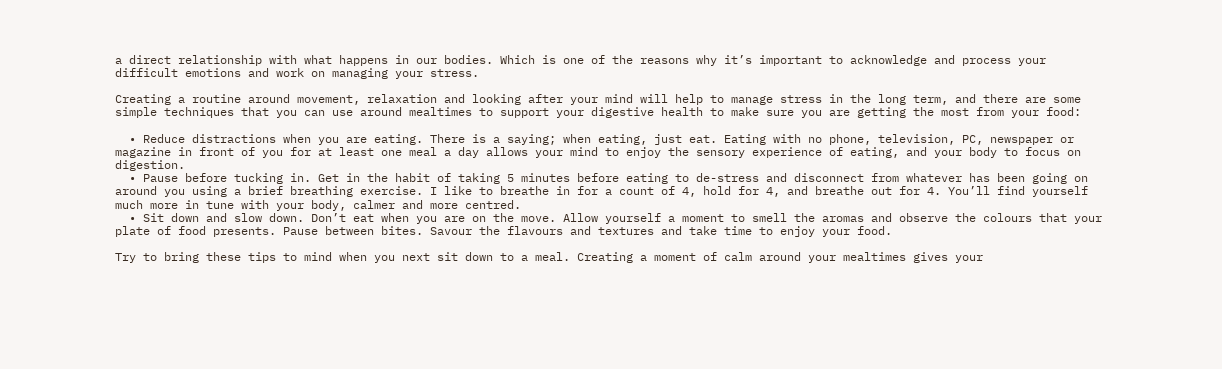a direct relationship with what happens in our bodies. Which is one of the reasons why it’s important to acknowledge and process your difficult emotions and work on managing your stress.

Creating a routine around movement, relaxation and looking after your mind will help to manage stress in the long term, and there are some simple techniques that you can use around mealtimes to support your digestive health to make sure you are getting the most from your food:

  • Reduce distractions when you are eating. There is a saying; when eating, just eat. Eating with no phone, television, PC, newspaper or magazine in front of you for at least one meal a day allows your mind to enjoy the sensory experience of eating, and your body to focus on digestion.
  • Pause before tucking in. Get in the habit of taking 5 minutes before eating to de-stress and disconnect from whatever has been going on around you using a brief breathing exercise. I like to breathe in for a count of 4, hold for 4, and breathe out for 4. You’ll find yourself much more in tune with your body, calmer and more centred.
  • Sit down and slow down. Don’t eat when you are on the move. Allow yourself a moment to smell the aromas and observe the colours that your plate of food presents. Pause between bites. Savour the flavours and textures and take time to enjoy your food.

Try to bring these tips to mind when you next sit down to a meal. Creating a moment of calm around your mealtimes gives your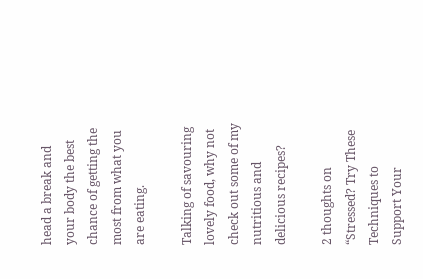head a break and your body the best chance of getting the most from what you are eating.

Talking of savouring lovely food, why not check out some of my nutritious and delicious recipes?

2 thoughts on “Stressed? Try These Techniques to Support Your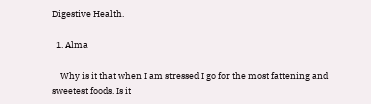Digestive Health.

  1. Alma

    Why is it that when I am stressed I go for the most fattening and sweetest foods. Is it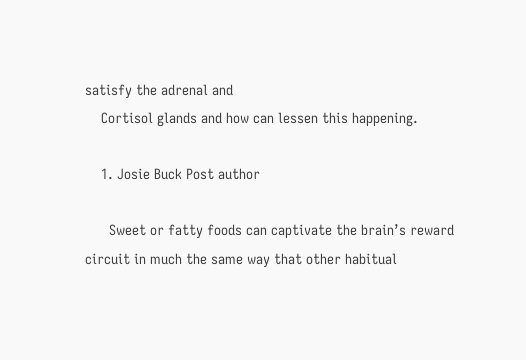satisfy the adrenal and
    Cortisol glands and how can lessen this happening.

    1. Josie Buck Post author

      Sweet or fatty foods can captivate the brain’s reward circuit in much the same way that other habitual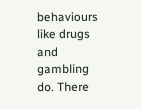behaviours like drugs and gambling do. There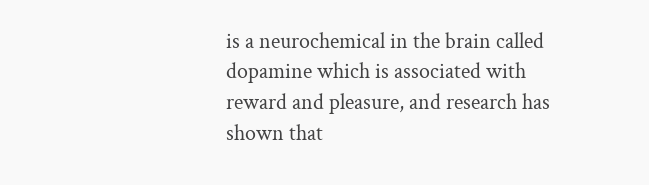is a neurochemical in the brain called dopamine which is associated with reward and pleasure, and research has shown that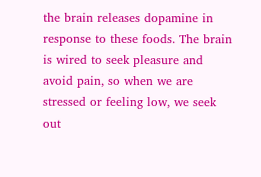the brain releases dopamine in response to these foods. The brain is wired to seek pleasure and avoid pain, so when we are stressed or feeling low, we seek out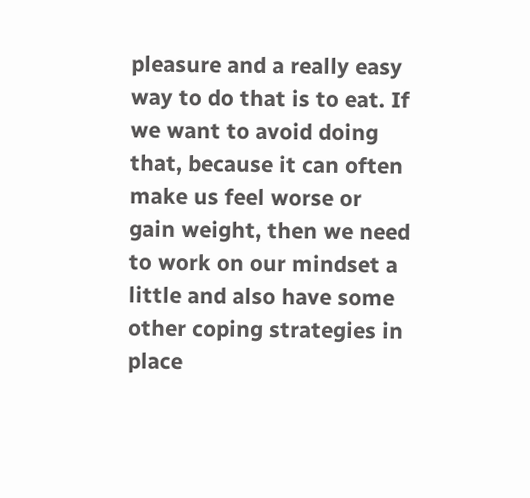pleasure and a really easy way to do that is to eat. If we want to avoid doing that, because it can often make us feel worse or gain weight, then we need to work on our mindset a little and also have some other coping strategies in place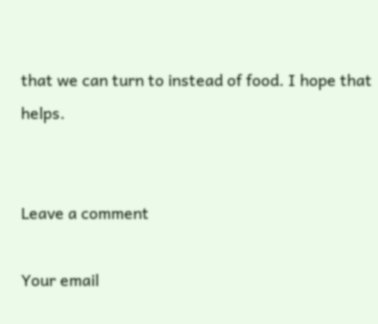that we can turn to instead of food. I hope that helps.


Leave a comment

Your email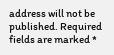address will not be published. Required fields are marked *